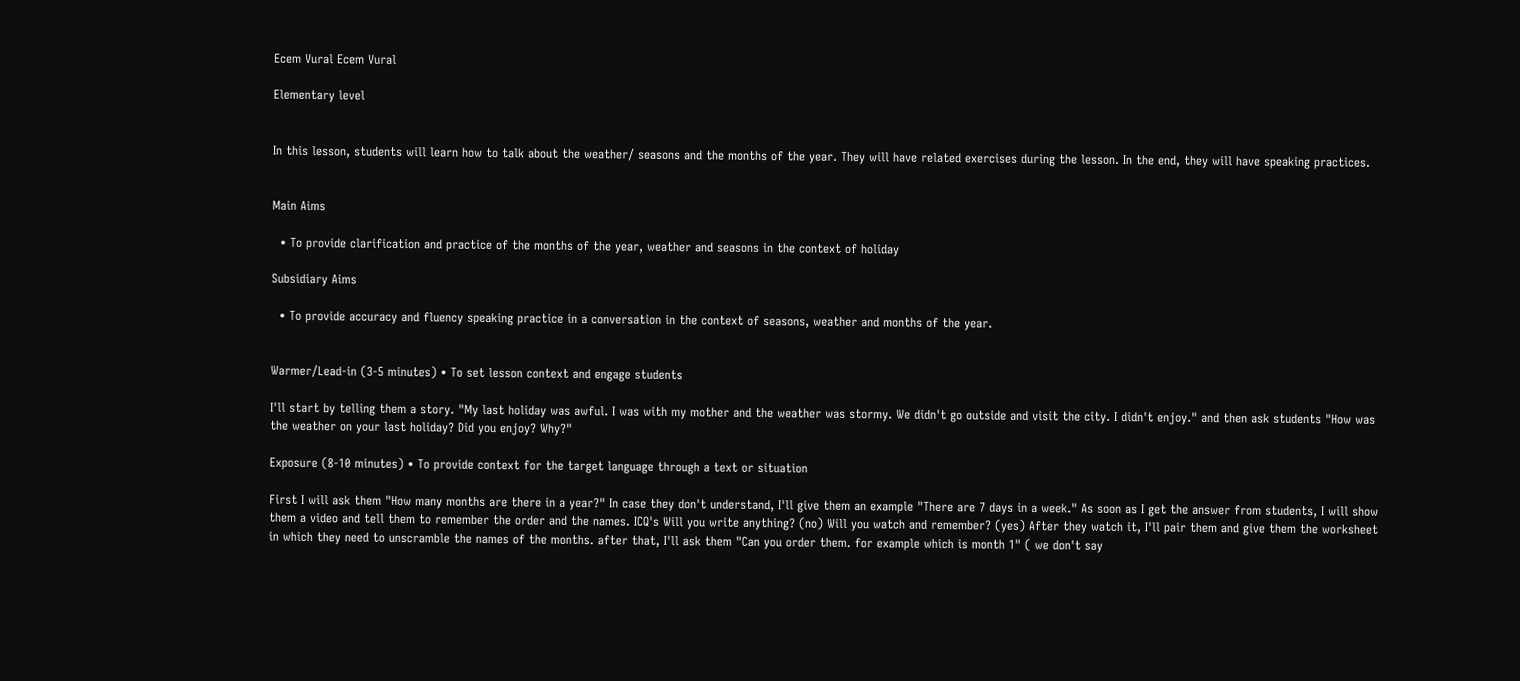Ecem Vural Ecem Vural

Elementary level


In this lesson, students will learn how to talk about the weather/ seasons and the months of the year. They will have related exercises during the lesson. In the end, they will have speaking practices.


Main Aims

  • To provide clarification and practice of the months of the year, weather and seasons in the context of holiday

Subsidiary Aims

  • To provide accuracy and fluency speaking practice in a conversation in the context of seasons, weather and months of the year.


Warmer/Lead-in (3-5 minutes) • To set lesson context and engage students

I'll start by telling them a story. "My last holiday was awful. I was with my mother and the weather was stormy. We didn't go outside and visit the city. I didn't enjoy." and then ask students "How was the weather on your last holiday? Did you enjoy? Why?"

Exposure (8-10 minutes) • To provide context for the target language through a text or situation

First I will ask them "How many months are there in a year?" In case they don't understand, I'll give them an example "There are 7 days in a week." As soon as I get the answer from students, I will show them a video and tell them to remember the order and the names. ICQ's Will you write anything? (no) Will you watch and remember? (yes) After they watch it, I'll pair them and give them the worksheet in which they need to unscramble the names of the months. after that, I'll ask them "Can you order them. for example which is month 1" ( we don't say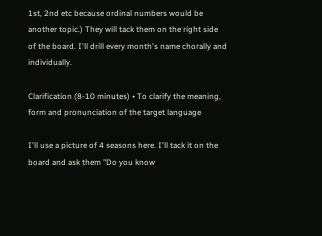1st, 2nd etc because ordinal numbers would be another topic.) They will tack them on the right side of the board. I'll drill every month's name chorally and individually.

Clarification (8-10 minutes) • To clarify the meaning, form and pronunciation of the target language

I'll use a picture of 4 seasons here. I'll tack it on the board and ask them "Do you know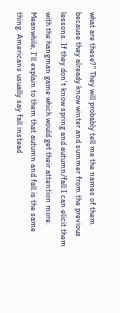what are these?" They will probably tell me the names of them because they already know winter and summer from the previous lessons. If they don't know spring and autumn/fall I can elicit them with the hangman game which would get their attention more. Meanwhile, I'll explain to them that autumn and fall is the same thing. Americans usually say fall instead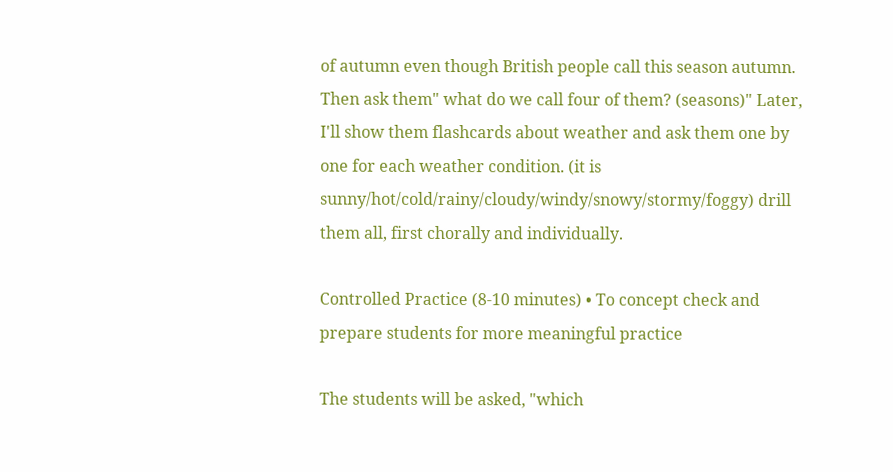of autumn even though British people call this season autumn. Then ask them" what do we call four of them? (seasons)" Later, I'll show them flashcards about weather and ask them one by one for each weather condition. (it is sunny/hot/cold/rainy/cloudy/windy/snowy/stormy/foggy) drill them all, first chorally and individually.

Controlled Practice (8-10 minutes) • To concept check and prepare students for more meaningful practice

The students will be asked, "which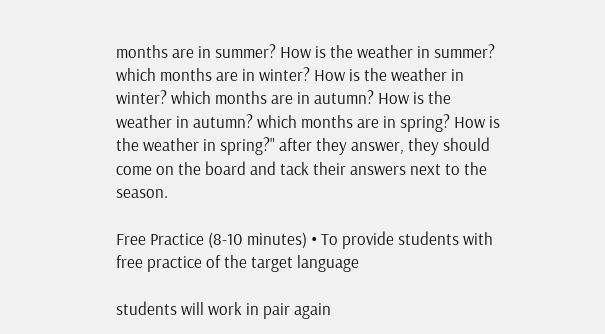months are in summer? How is the weather in summer? which months are in winter? How is the weather in winter? which months are in autumn? How is the weather in autumn? which months are in spring? How is the weather in spring?" after they answer, they should come on the board and tack their answers next to the season.

Free Practice (8-10 minutes) • To provide students with free practice of the target language

students will work in pair again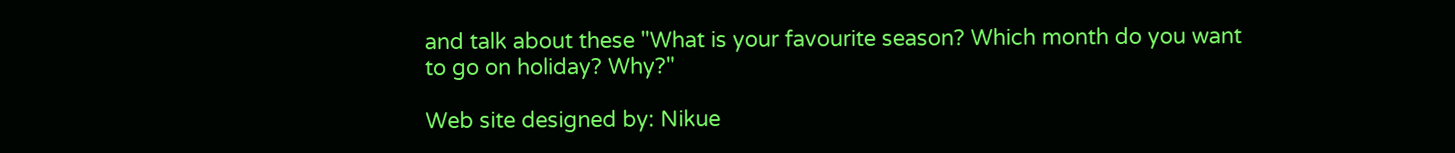and talk about these "What is your favourite season? Which month do you want to go on holiday? Why?"

Web site designed by: Nikue